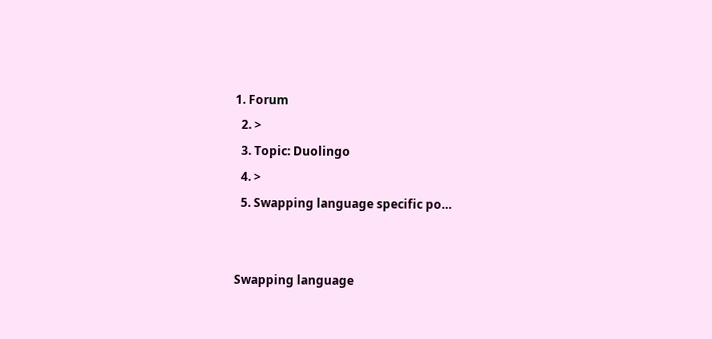1. Forum
  2. >
  3. Topic: Duolingo
  4. >
  5. Swapping language specific po…


Swapping language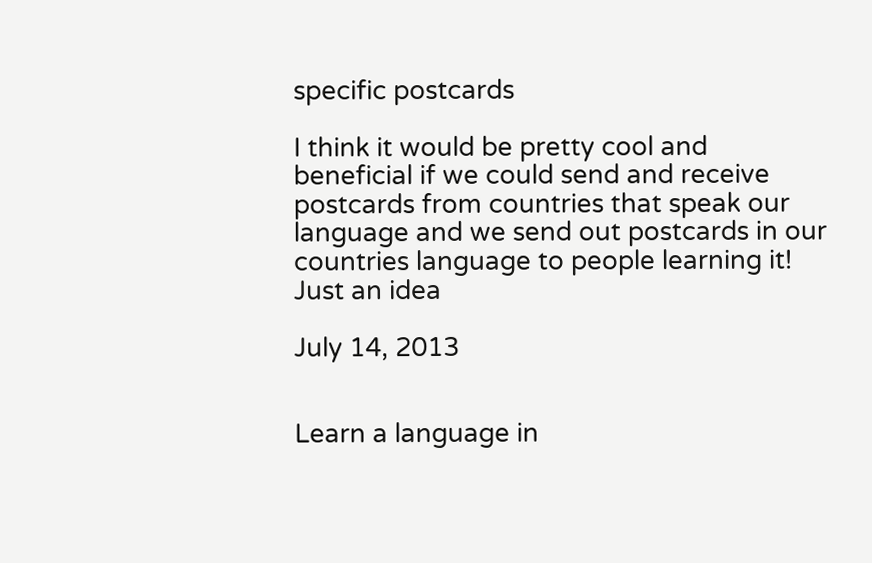specific postcards

I think it would be pretty cool and beneficial if we could send and receive postcards from countries that speak our language and we send out postcards in our countries language to people learning it! Just an idea

July 14, 2013


Learn a language in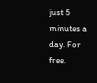just 5 minutes a day. For free.